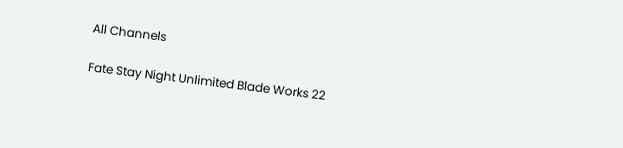All Channels

Fate Stay Night Unlimited Blade Works 22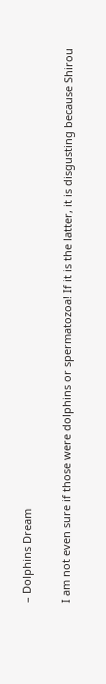– Dolphins Dream

I am not even sure if those were dolphins or spermatozoa! If it is the latter, it is disgusting because Shirou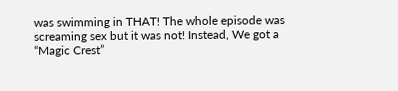was swimming in THAT! The whole episode was screaming sex but it was not! Instead, We got a “Magic Crest”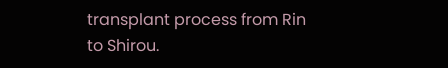transplant process from Rin to Shirou.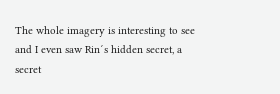The whole imagery is interesting to see and I even saw Rin´s hidden secret, a secret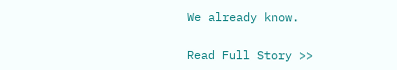We already know.

Read Full Story >>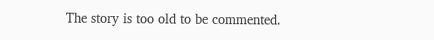The story is too old to be commented.